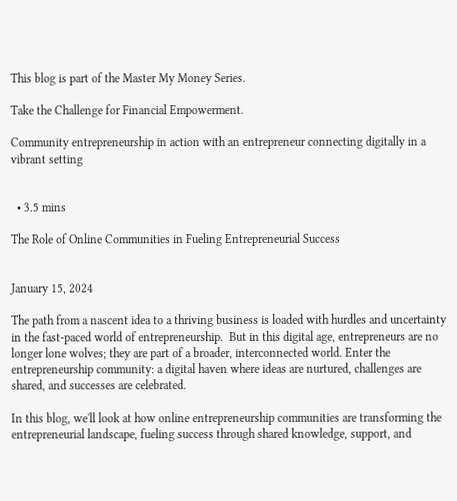This blog is part of the Master My Money Series.

Take the Challenge for Financial Empowerment.

Community entrepreneurship in action with an entrepreneur connecting digitally in a vibrant setting


  • 3.5 mins

The Role of Online Communities in Fueling Entrepreneurial Success


January 15, 2024

The path from a nascent idea to a thriving business is loaded with hurdles and uncertainty in the fast-paced world of entrepreneurship.  But in this digital age, entrepreneurs are no longer lone wolves; they are part of a broader, interconnected world. Enter the entrepreneurship community: a digital haven where ideas are nurtured, challenges are shared, and successes are celebrated.

In this blog, we'll look at how online entrepreneurship communities are transforming the entrepreneurial landscape, fueling success through shared knowledge, support, and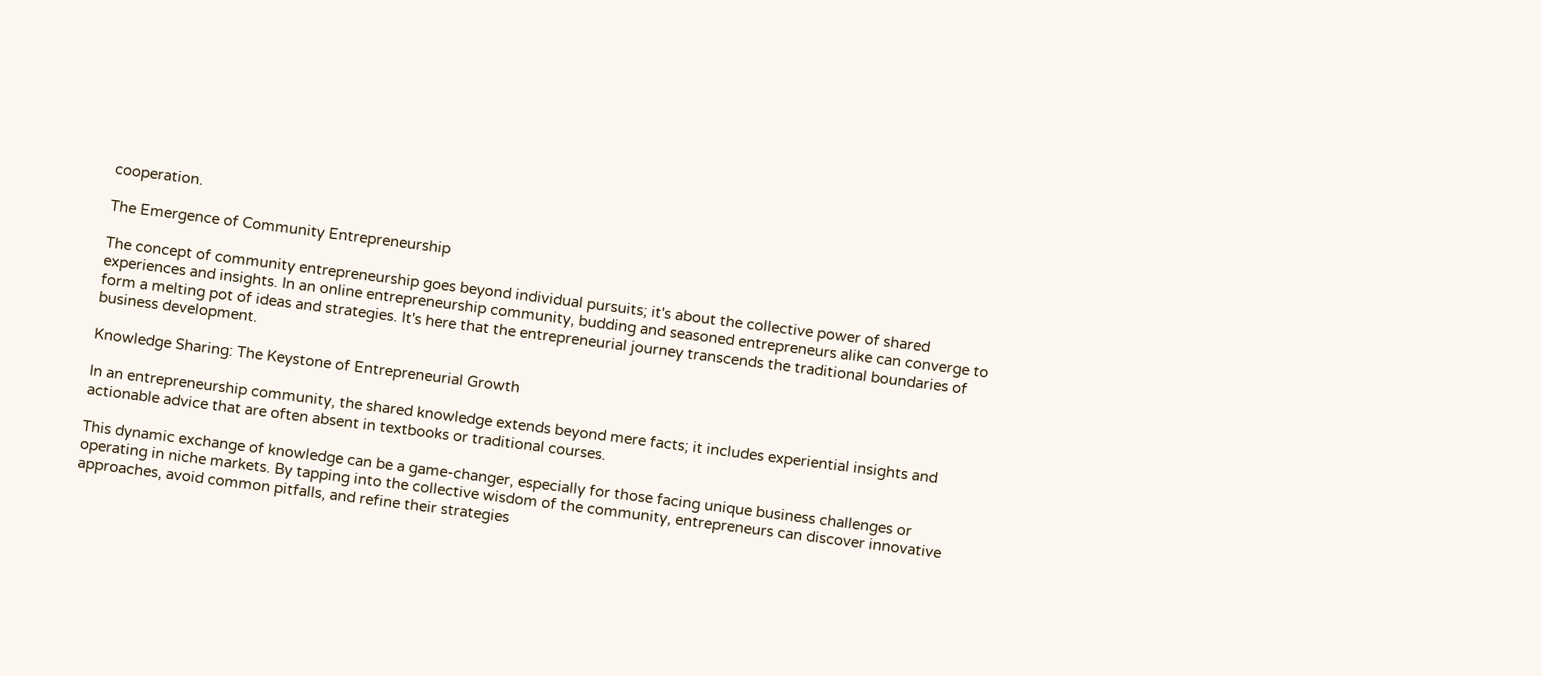cooperation.

The Emergence of Community Entrepreneurship

The concept of community entrepreneurship goes beyond individual pursuits; it's about the collective power of shared experiences and insights. In an online entrepreneurship community, budding and seasoned entrepreneurs alike can converge to form a melting pot of ideas and strategies. It's here that the entrepreneurial journey transcends the traditional boundaries of business development.

Knowledge Sharing: The Keystone of Entrepreneurial Growth

In an entrepreneurship community, the shared knowledge extends beyond mere facts; it includes experiential insights and actionable advice that are often absent in textbooks or traditional courses.

This dynamic exchange of knowledge can be a game-changer, especially for those facing unique business challenges or operating in niche markets. By tapping into the collective wisdom of the community, entrepreneurs can discover innovative approaches, avoid common pitfalls, and refine their strategies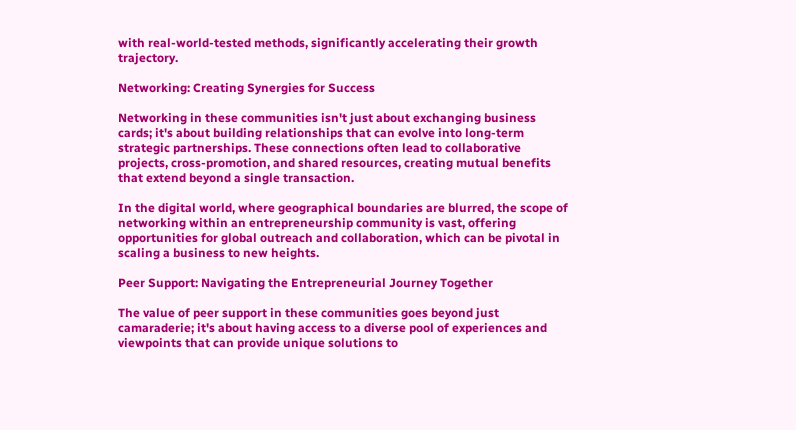with real-world-tested methods, significantly accelerating their growth trajectory.

Networking: Creating Synergies for Success

Networking in these communities isn't just about exchanging business cards; it's about building relationships that can evolve into long-term strategic partnerships. These connections often lead to collaborative projects, cross-promotion, and shared resources, creating mutual benefits that extend beyond a single transaction.

In the digital world, where geographical boundaries are blurred, the scope of networking within an entrepreneurship community is vast, offering opportunities for global outreach and collaboration, which can be pivotal in scaling a business to new heights.

Peer Support: Navigating the Entrepreneurial Journey Together

The value of peer support in these communities goes beyond just camaraderie; it's about having access to a diverse pool of experiences and viewpoints that can provide unique solutions to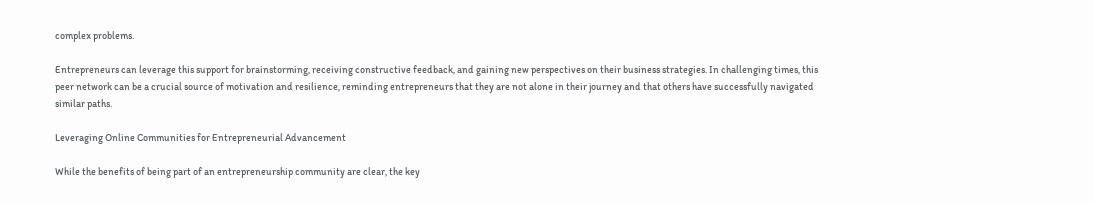complex problems.

Entrepreneurs can leverage this support for brainstorming, receiving constructive feedback, and gaining new perspectives on their business strategies. In challenging times, this peer network can be a crucial source of motivation and resilience, reminding entrepreneurs that they are not alone in their journey and that others have successfully navigated similar paths.

Leveraging Online Communities for Entrepreneurial Advancement

While the benefits of being part of an entrepreneurship community are clear, the key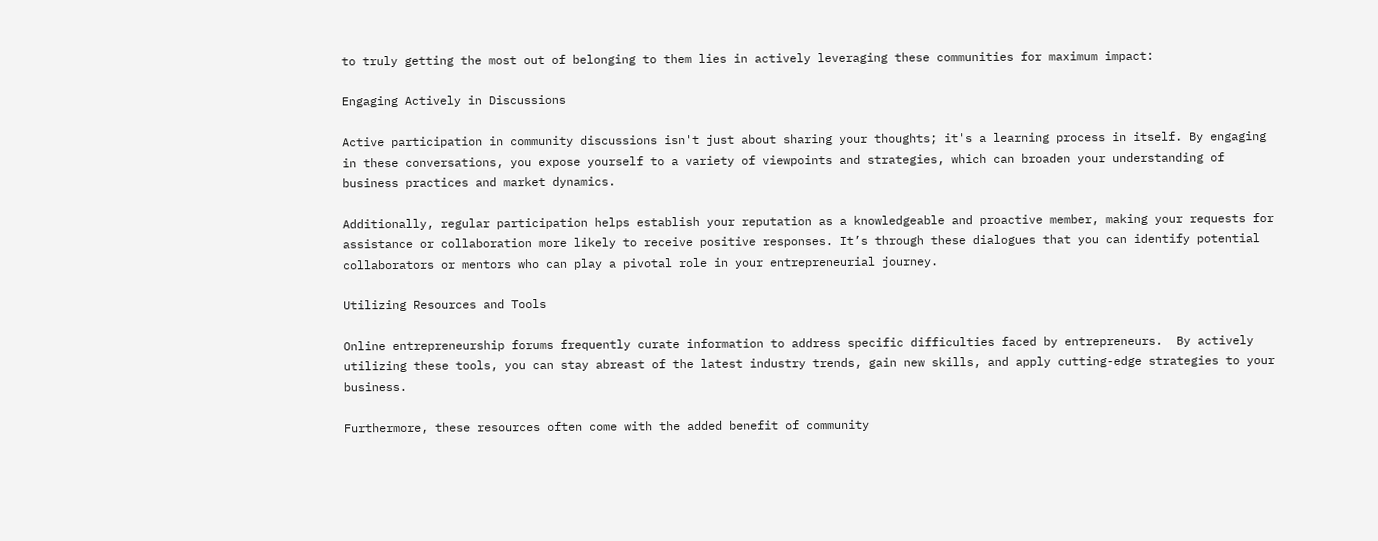to truly getting the most out of belonging to them lies in actively leveraging these communities for maximum impact:

Engaging Actively in Discussions

Active participation in community discussions isn't just about sharing your thoughts; it's a learning process in itself. By engaging in these conversations, you expose yourself to a variety of viewpoints and strategies, which can broaden your understanding of business practices and market dynamics.

Additionally, regular participation helps establish your reputation as a knowledgeable and proactive member, making your requests for assistance or collaboration more likely to receive positive responses. It’s through these dialogues that you can identify potential collaborators or mentors who can play a pivotal role in your entrepreneurial journey.

Utilizing Resources and Tools

Online entrepreneurship forums frequently curate information to address specific difficulties faced by entrepreneurs.  By actively utilizing these tools, you can stay abreast of the latest industry trends, gain new skills, and apply cutting-edge strategies to your business.

Furthermore, these resources often come with the added benefit of community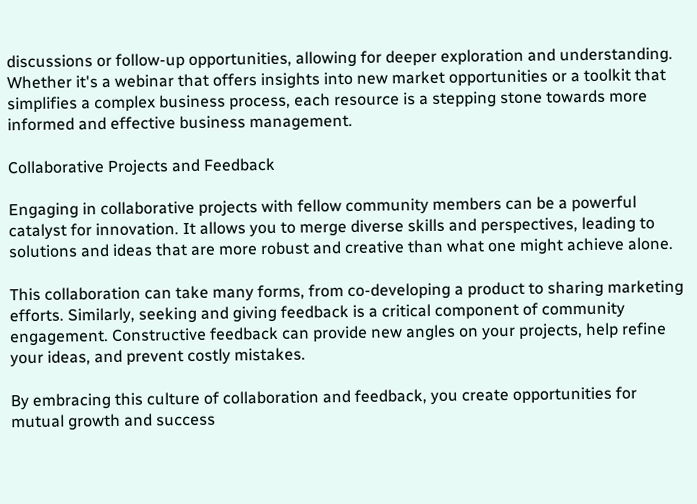discussions or follow-up opportunities, allowing for deeper exploration and understanding. Whether it's a webinar that offers insights into new market opportunities or a toolkit that simplifies a complex business process, each resource is a stepping stone towards more informed and effective business management.

Collaborative Projects and Feedback

Engaging in collaborative projects with fellow community members can be a powerful catalyst for innovation. It allows you to merge diverse skills and perspectives, leading to solutions and ideas that are more robust and creative than what one might achieve alone.

This collaboration can take many forms, from co-developing a product to sharing marketing efforts. Similarly, seeking and giving feedback is a critical component of community engagement. Constructive feedback can provide new angles on your projects, help refine your ideas, and prevent costly mistakes.

By embracing this culture of collaboration and feedback, you create opportunities for mutual growth and success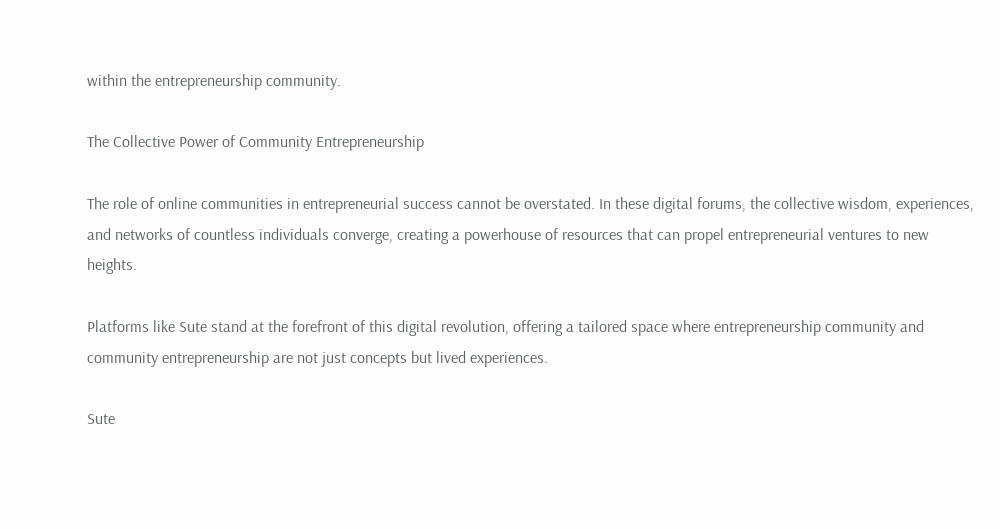within the entrepreneurship community.

The Collective Power of Community Entrepreneurship

The role of online communities in entrepreneurial success cannot be overstated. In these digital forums, the collective wisdom, experiences, and networks of countless individuals converge, creating a powerhouse of resources that can propel entrepreneurial ventures to new heights.

Platforms like Sute stand at the forefront of this digital revolution, offering a tailored space where entrepreneurship community and community entrepreneurship are not just concepts but lived experiences.

Sute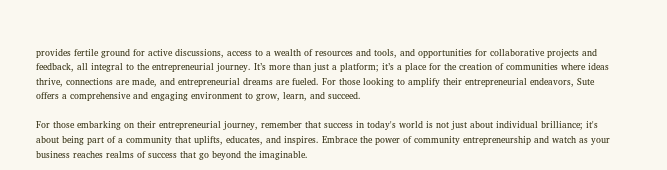provides fertile ground for active discussions, access to a wealth of resources and tools, and opportunities for collaborative projects and feedback, all integral to the entrepreneurial journey. It’s more than just a platform; it’s a place for the creation of communities where ideas thrive, connections are made, and entrepreneurial dreams are fueled. For those looking to amplify their entrepreneurial endeavors, Sute offers a comprehensive and engaging environment to grow, learn, and succeed.

For those embarking on their entrepreneurial journey, remember that success in today's world is not just about individual brilliance; it's about being part of a community that uplifts, educates, and inspires. Embrace the power of community entrepreneurship and watch as your business reaches realms of success that go beyond the imaginable.